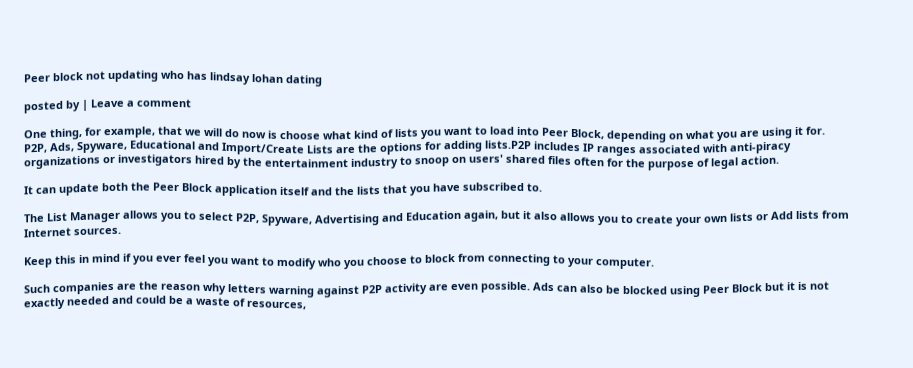Peer block not updating who has lindsay lohan dating

posted by | Leave a comment

One thing, for example, that we will do now is choose what kind of lists you want to load into Peer Block, depending on what you are using it for. P2P, Ads, Spyware, Educational and Import/Create Lists are the options for adding lists.P2P includes IP ranges associated with anti-piracy organizations or investigators hired by the entertainment industry to snoop on users' shared files often for the purpose of legal action.

It can update both the Peer Block application itself and the lists that you have subscribed to.

The List Manager allows you to select P2P, Spyware, Advertising and Education again, but it also allows you to create your own lists or Add lists from Internet sources.

Keep this in mind if you ever feel you want to modify who you choose to block from connecting to your computer.

Such companies are the reason why letters warning against P2P activity are even possible. Ads can also be blocked using Peer Block but it is not exactly needed and could be a waste of resources,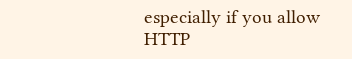especially if you allow HTTP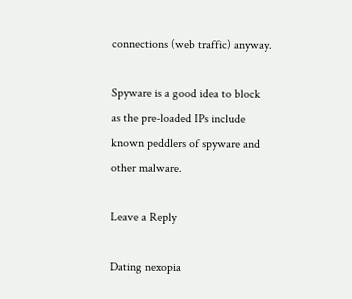connections (web traffic) anyway.

Spyware is a good idea to block as the pre-loaded IPs include known peddlers of spyware and other malware.

Leave a Reply

Dating nexopia